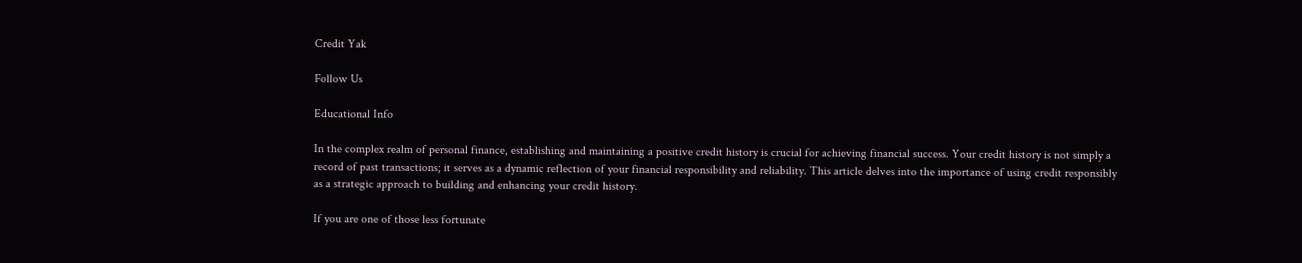Credit Yak

Follow Us

Educational Info

In the complex realm of personal finance, establishing and maintaining a positive credit history is crucial for achieving financial success. Your credit history is not simply a record of past transactions; it serves as a dynamic reflection of your financial responsibility and reliability. This article delves into the importance of using credit responsibly as a strategic approach to building and enhancing your credit history.

If you are one of those less fortunate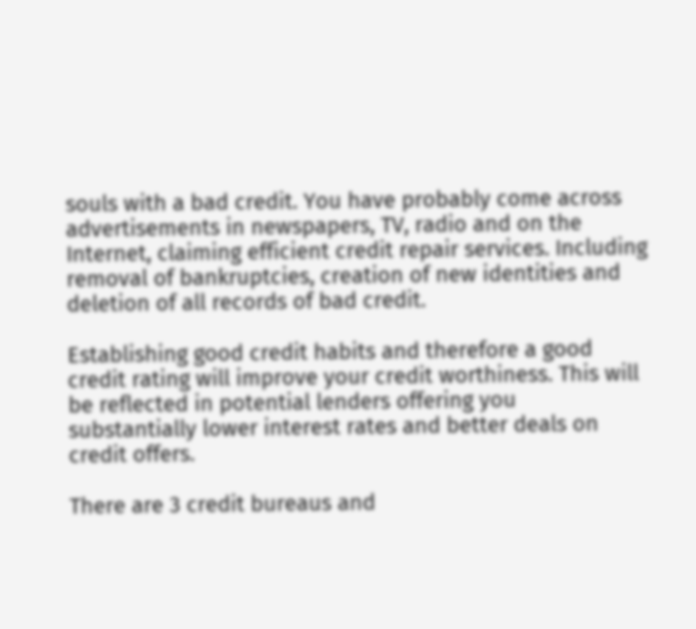souls with a bad credit. You have probably come across advertisements in newspapers, TV, radio and on the Internet, claiming efficient credit repair services. Including removal of bankruptcies, creation of new identities and deletion of all records of bad credit.

Establishing good credit habits and therefore a good credit rating will improve your credit worthiness. This will be reflected in potential lenders offering you substantially lower interest rates and better deals on credit offers.

There are 3 credit bureaus and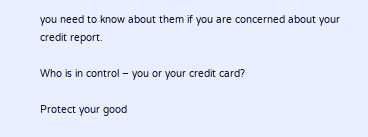you need to know about them if you are concerned about your credit report.

Who is in control – you or your credit card?

Protect your good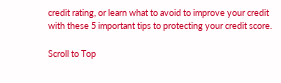credit rating, or learn what to avoid to improve your credit with these 5 important tips to protecting your credit score.

Scroll to Top